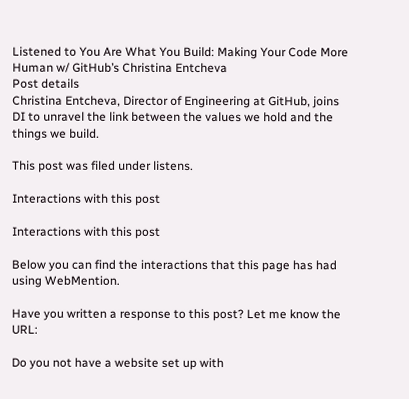Listened to You Are What You Build: Making Your Code More Human w/ GitHub’s Christina Entcheva
Post details
Christina Entcheva, Director of Engineering at GitHub, joins DI to unravel the link between the values we hold and the things we build.

This post was filed under listens.

Interactions with this post

Interactions with this post

Below you can find the interactions that this page has had using WebMention.

Have you written a response to this post? Let me know the URL:

Do you not have a website set up with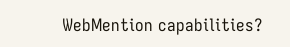WebMention capabilities?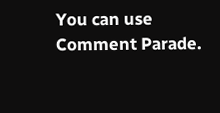You can use Comment Parade.